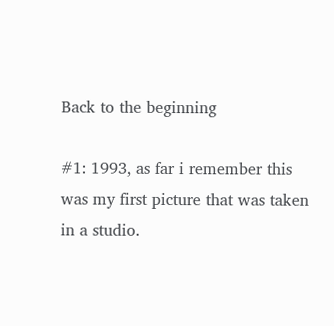Back to the beginning

#1: 1993, as far i remember this was my first picture that was taken in a studio.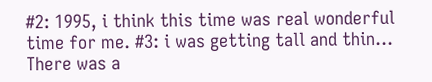#2: 1995, i think this time was real wonderful time for me. #3: i was getting tall and thin… There was a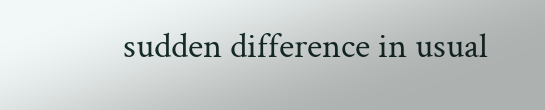sudden difference in usual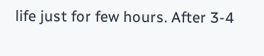life just for few hours. After 3-4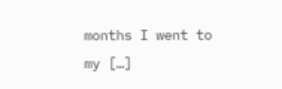months I went to my […]